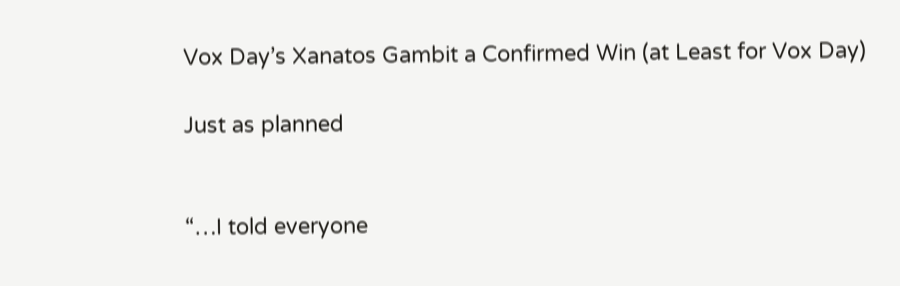Vox Day’s Xanatos Gambit a Confirmed Win (at Least for Vox Day)

Just as planned


“…I told everyone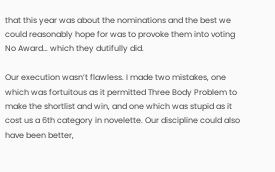that this year was about the nominations and the best we could reasonably hope for was to provoke them into voting No Award… which they dutifully did.

Our execution wasn’t flawless. I made two mistakes, one which was fortuitous as it permitted Three Body Problem to make the shortlist and win, and one which was stupid as it cost us a 6th category in novelette. Our discipline could also have been better,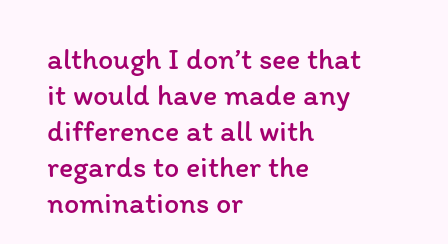although I don’t see that it would have made any difference at all with regards to either the nominations or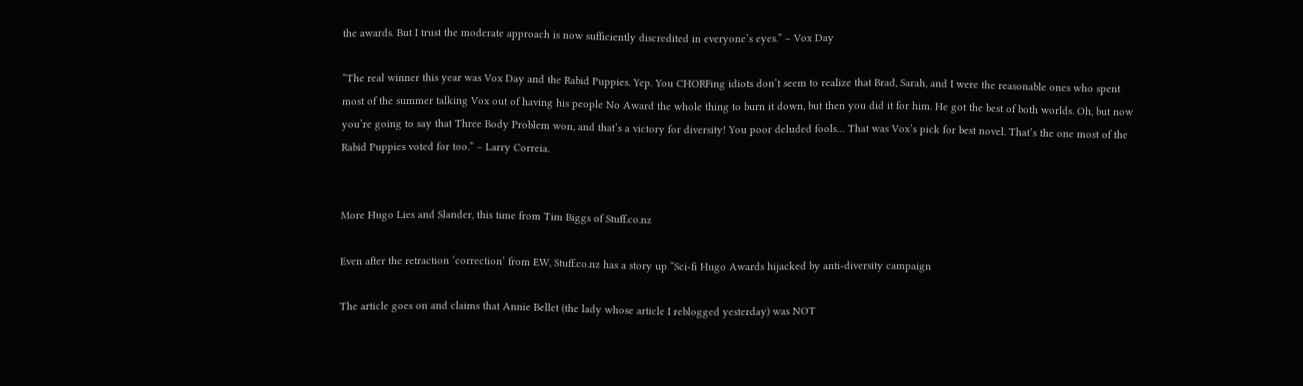the awards. But I trust the moderate approach is now sufficiently discredited in everyone’s eyes.” – Vox Day

“The real winner this year was Vox Day and the Rabid Puppies. Yep. You CHORFing idiots don’t seem to realize that Brad, Sarah, and I were the reasonable ones who spent most of the summer talking Vox out of having his people No Award the whole thing to burn it down, but then you did it for him. He got the best of both worlds. Oh, but now you’re going to say that Three Body Problem won, and that’s a victory for diversity! You poor deluded fools… That was Vox’s pick for best novel. That’s the one most of the Rabid Puppies voted for too.” – Larry Correia.


More Hugo Lies and Slander, this time from Tim Biggs of Stuff.co.nz

Even after the retraction ‘correction’ from EW, Stuff.co.nz has a story up “Sci-fi Hugo Awards hijacked by anti-diversity campaign

The article goes on and claims that Annie Bellet (the lady whose article I reblogged yesterday) was NOT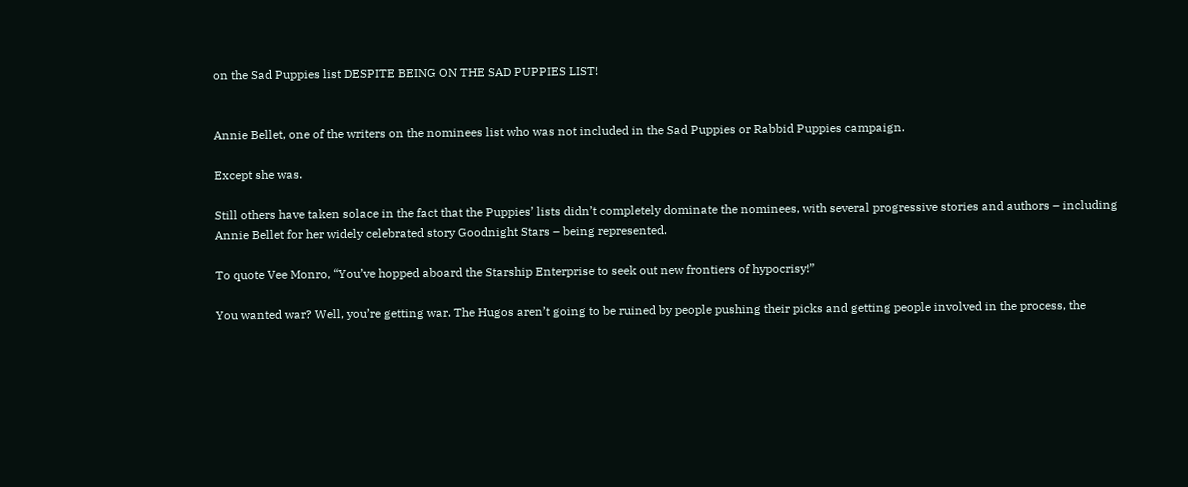on the Sad Puppies list DESPITE BEING ON THE SAD PUPPIES LIST!


Annie Bellet, one of the writers on the nominees list who was not included in the Sad Puppies or Rabbid Puppies campaign.

Except she was.

Still others have taken solace in the fact that the Puppies’ lists didn’t completely dominate the nominees, with several progressive stories and authors – including Annie Bellet for her widely celebrated story Goodnight Stars – being represented.

To quote Vee Monro, “You’ve hopped aboard the Starship Enterprise to seek out new frontiers of hypocrisy!”

You wanted war? Well, you’re getting war. The Hugos aren’t going to be ruined by people pushing their picks and getting people involved in the process, the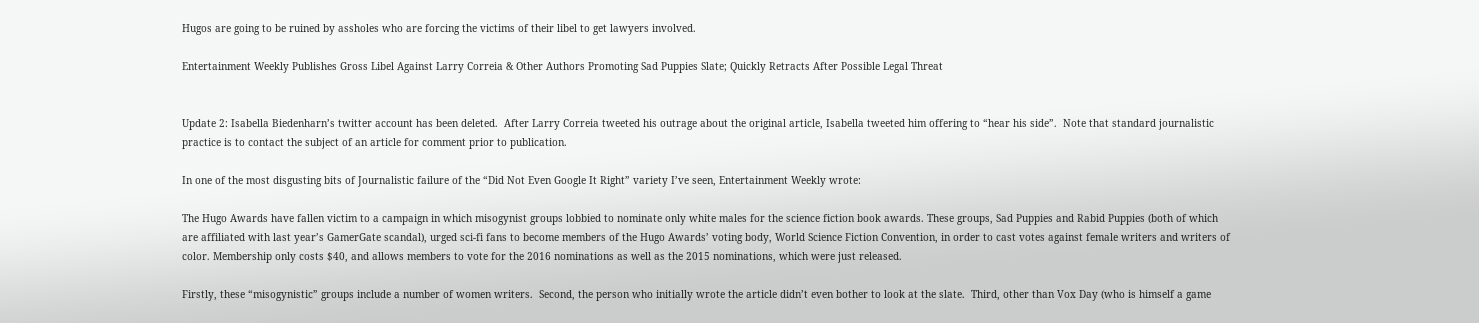Hugos are going to be ruined by assholes who are forcing the victims of their libel to get lawyers involved.

Entertainment Weekly Publishes Gross Libel Against Larry Correia & Other Authors Promoting Sad Puppies Slate; Quickly Retracts After Possible Legal Threat


Update 2: Isabella Biedenharn’s twitter account has been deleted.  After Larry Correia tweeted his outrage about the original article, Isabella tweeted him offering to “hear his side”.  Note that standard journalistic practice is to contact the subject of an article for comment prior to publication.

In one of the most disgusting bits of Journalistic failure of the “Did Not Even Google It Right” variety I’ve seen, Entertainment Weekly wrote:

The Hugo Awards have fallen victim to a campaign in which misogynist groups lobbied to nominate only white males for the science fiction book awards. These groups, Sad Puppies and Rabid Puppies (both of which are affiliated with last year’s GamerGate scandal), urged sci-fi fans to become members of the Hugo Awards’ voting body, World Science Fiction Convention, in order to cast votes against female writers and writers of color. Membership only costs $40, and allows members to vote for the 2016 nominations as well as the 2015 nominations, which were just released.

Firstly, these “misogynistic” groups include a number of women writers.  Second, the person who initially wrote the article didn’t even bother to look at the slate.  Third, other than Vox Day (who is himself a game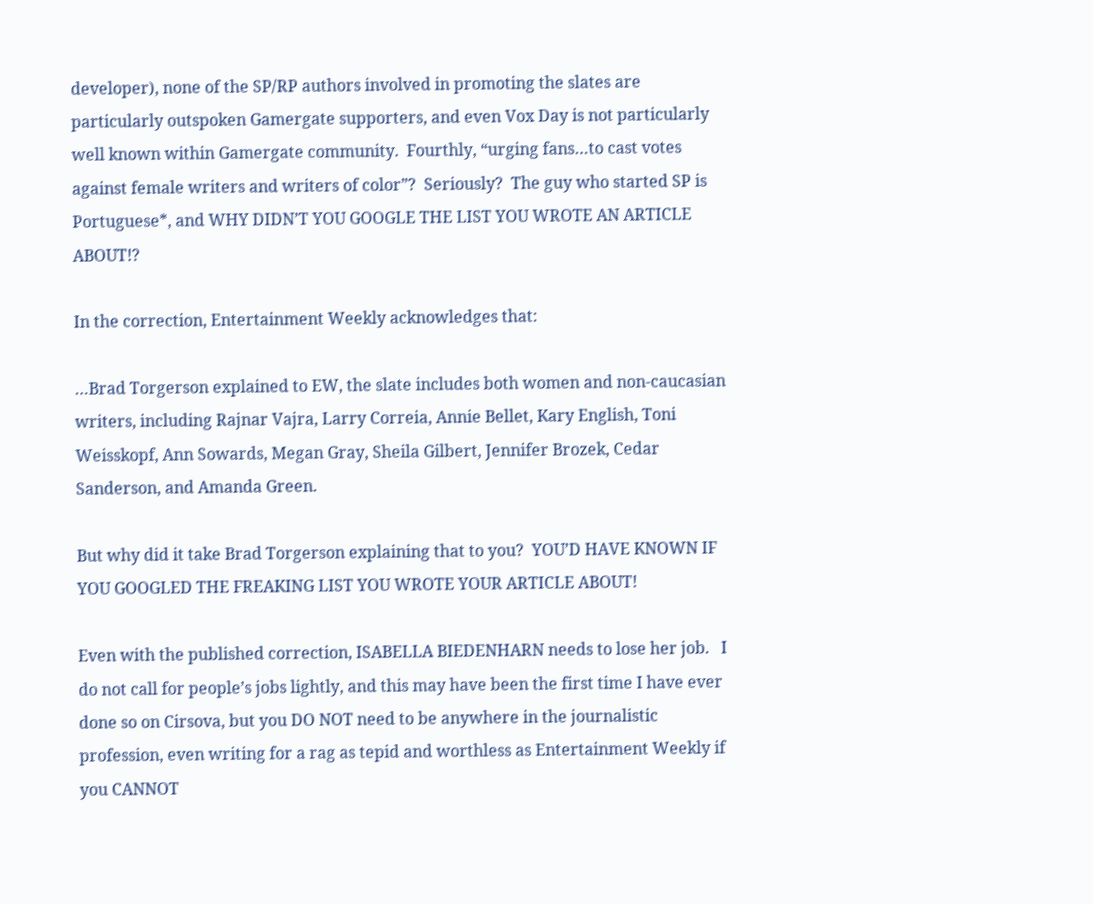developer), none of the SP/RP authors involved in promoting the slates are particularly outspoken Gamergate supporters, and even Vox Day is not particularly well known within Gamergate community.  Fourthly, “urging fans…to cast votes against female writers and writers of color”?  Seriously?  The guy who started SP is Portuguese*, and WHY DIDN’T YOU GOOGLE THE LIST YOU WROTE AN ARTICLE ABOUT!?

In the correction, Entertainment Weekly acknowledges that:

…Brad Torgerson explained to EW, the slate includes both women and non-caucasian writers, including Rajnar Vajra, Larry Correia, Annie Bellet, Kary English, Toni Weisskopf, Ann Sowards, Megan Gray, Sheila Gilbert, Jennifer Brozek, Cedar Sanderson, and Amanda Green.

But why did it take Brad Torgerson explaining that to you?  YOU’D HAVE KNOWN IF YOU GOOGLED THE FREAKING LIST YOU WROTE YOUR ARTICLE ABOUT!

Even with the published correction, ISABELLA BIEDENHARN needs to lose her job.   I do not call for people’s jobs lightly, and this may have been the first time I have ever done so on Cirsova, but you DO NOT need to be anywhere in the journalistic profession, even writing for a rag as tepid and worthless as Entertainment Weekly if you CANNOT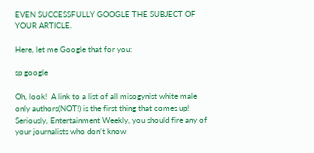EVEN SUCCESSFULLY GOOGLE THE SUBJECT OF YOUR ARTICLE.

Here, let me Google that for you:

sp google

Oh, look!  A link to a list of all misogynist white male only authors(NOT!) is the first thing that comes up!  Seriously, Entertainment Weekly, you should fire any of your journalists who don’t know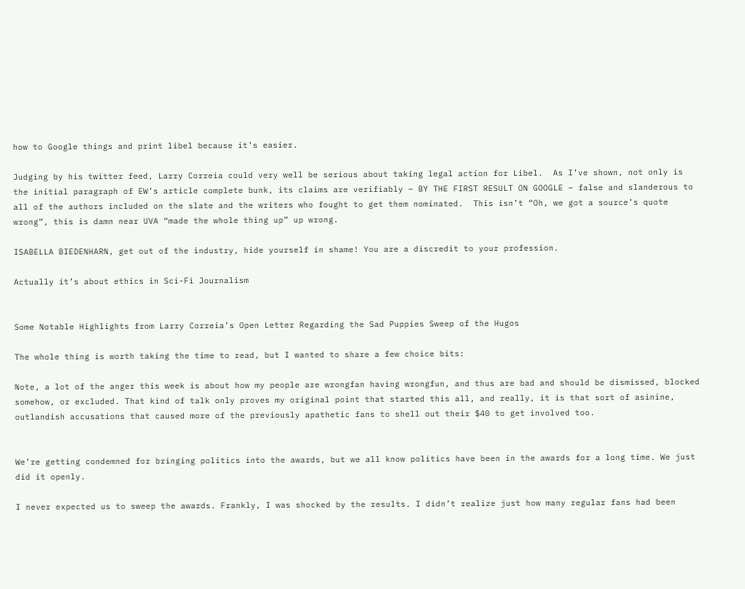how to Google things and print libel because it’s easier.

Judging by his twitter feed, Larry Correia could very well be serious about taking legal action for Libel.  As I’ve shown, not only is the initial paragraph of EW’s article complete bunk, its claims are verifiably – BY THE FIRST RESULT ON GOOGLE – false and slanderous to all of the authors included on the slate and the writers who fought to get them nominated.  This isn’t “Oh, we got a source’s quote wrong”, this is damn near UVA “made the whole thing up” up wrong.

ISABELLA BIEDENHARN, get out of the industry, hide yourself in shame! You are a discredit to your profession.

Actually it’s about ethics in Sci-Fi Journalism


Some Notable Highlights from Larry Correia’s Open Letter Regarding the Sad Puppies Sweep of the Hugos

The whole thing is worth taking the time to read, but I wanted to share a few choice bits:

Note, a lot of the anger this week is about how my people are wrongfan having wrongfun, and thus are bad and should be dismissed, blocked somehow, or excluded. That kind of talk only proves my original point that started this all, and really, it is that sort of asinine, outlandish accusations that caused more of the previously apathetic fans to shell out their $40 to get involved too.


We’re getting condemned for bringing politics into the awards, but we all know politics have been in the awards for a long time. We just did it openly.

I never expected us to sweep the awards. Frankly, I was shocked by the results. I didn’t realize just how many regular fans had been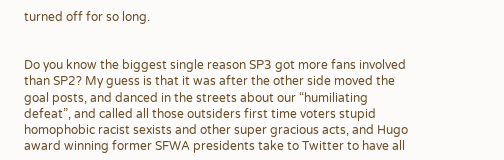turned off for so long.


Do you know the biggest single reason SP3 got more fans involved than SP2? My guess is that it was after the other side moved the goal posts, and danced in the streets about our “humiliating defeat”, and called all those outsiders first time voters stupid homophobic racist sexists and other super gracious acts, and Hugo award winning former SFWA presidents take to Twitter to have all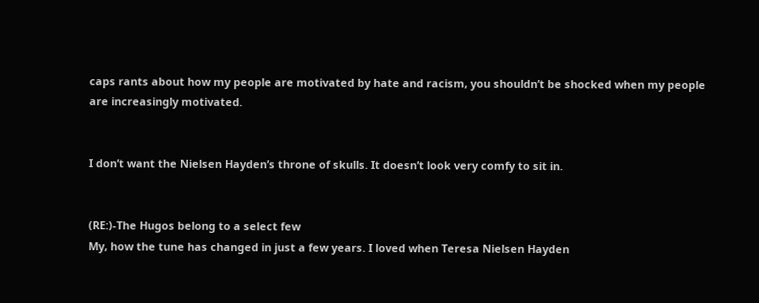caps rants about how my people are motivated by hate and racism, you shouldn’t be shocked when my people are increasingly motivated.


I don’t want the Nielsen Hayden’s throne of skulls. It doesn’t look very comfy to sit in.


(RE:)-The Hugos belong to a select few
My, how the tune has changed in just a few years. I loved when Teresa Nielsen Hayden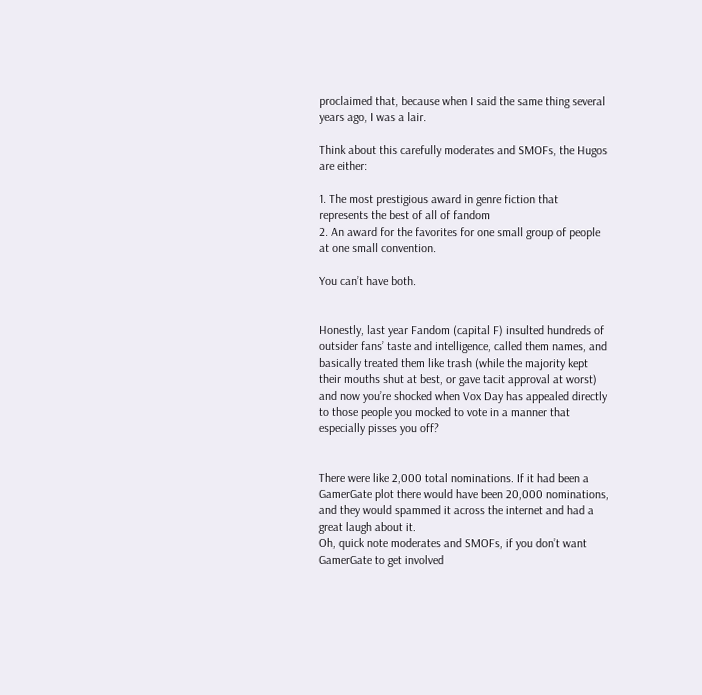proclaimed that, because when I said the same thing several years ago, I was a lair.

Think about this carefully moderates and SMOFs, the Hugos are either:

1. The most prestigious award in genre fiction that represents the best of all of fandom
2. An award for the favorites for one small group of people at one small convention.

You can’t have both.


Honestly, last year Fandom (capital F) insulted hundreds of outsider fans’ taste and intelligence, called them names, and basically treated them like trash (while the majority kept their mouths shut at best, or gave tacit approval at worst) and now you’re shocked when Vox Day has appealed directly to those people you mocked to vote in a manner that especially pisses you off?


There were like 2,000 total nominations. If it had been a GamerGate plot there would have been 20,000 nominations, and they would spammed it across the internet and had a great laugh about it.
Oh, quick note moderates and SMOFs, if you don’t want GamerGate to get involved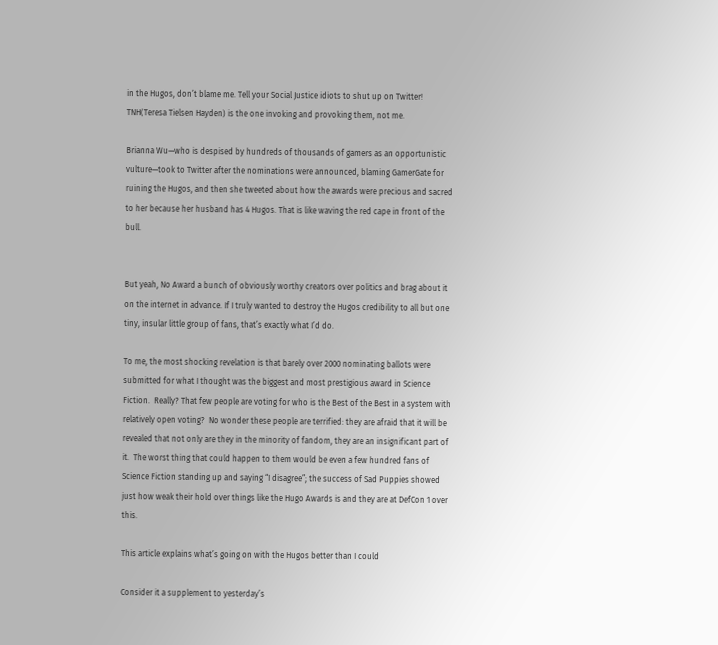in the Hugos, don’t blame me. Tell your Social Justice idiots to shut up on Twitter! TNH(Teresa Tielsen Hayden) is the one invoking and provoking them, not me.

Brianna Wu—who is despised by hundreds of thousands of gamers as an opportunistic vulture—took to Twitter after the nominations were announced, blaming GamerGate for ruining the Hugos, and then she tweeted about how the awards were precious and sacred to her because her husband has 4 Hugos. That is like waving the red cape in front of the bull.


But yeah, No Award a bunch of obviously worthy creators over politics and brag about it on the internet in advance. If I truly wanted to destroy the Hugos credibility to all but one tiny, insular little group of fans, that’s exactly what I’d do.

To me, the most shocking revelation is that barely over 2000 nominating ballots were submitted for what I thought was the biggest and most prestigious award in Science Fiction.  Really? That few people are voting for who is the Best of the Best in a system with relatively open voting?  No wonder these people are terrified: they are afraid that it will be revealed that not only are they in the minority of fandom, they are an insignificant part of it.  The worst thing that could happen to them would be even a few hundred fans of Science Fiction standing up and saying “I disagree”; the success of Sad Puppies showed just how weak their hold over things like the Hugo Awards is and they are at DefCon 1 over this.

This article explains what’s going on with the Hugos better than I could

Consider it a supplement to yesterday’s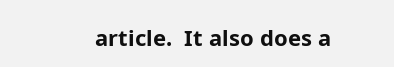article.  It also does a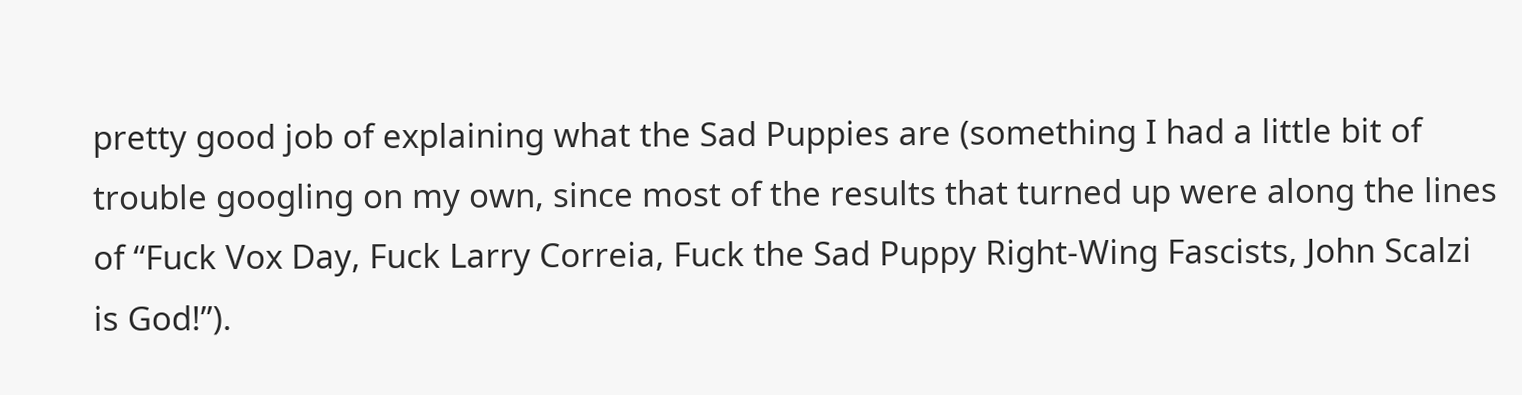pretty good job of explaining what the Sad Puppies are (something I had a little bit of trouble googling on my own, since most of the results that turned up were along the lines of “Fuck Vox Day, Fuck Larry Correia, Fuck the Sad Puppy Right-Wing Fascists, John Scalzi is God!”).